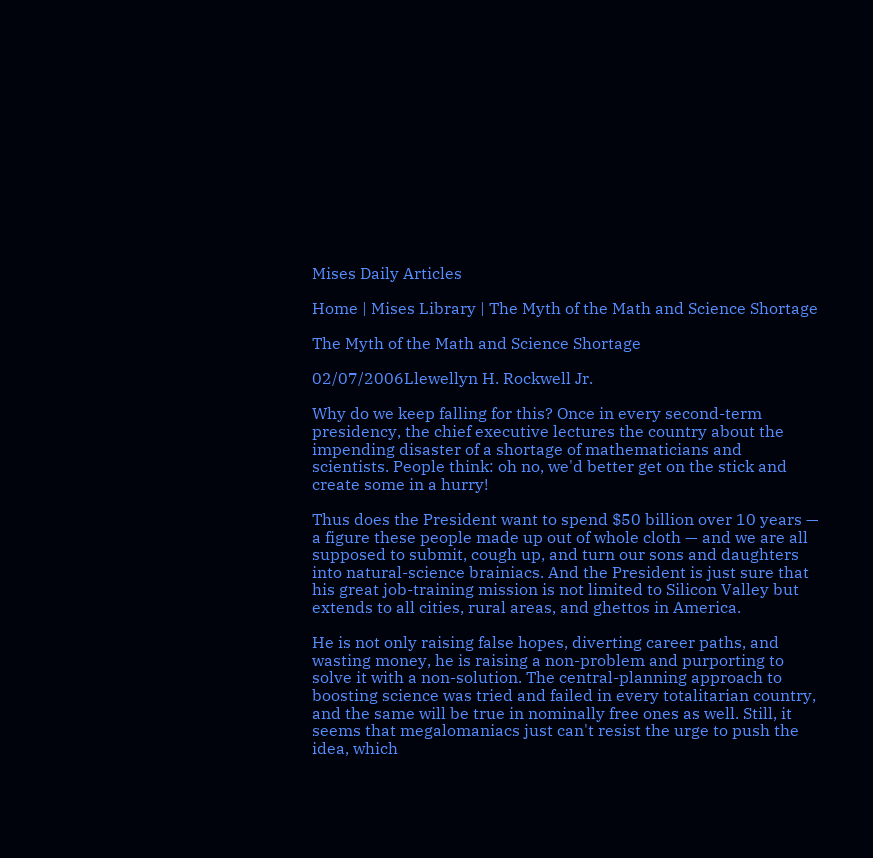Mises Daily Articles

Home | Mises Library | The Myth of the Math and Science Shortage

The Myth of the Math and Science Shortage

02/07/2006Llewellyn H. Rockwell Jr.

Why do we keep falling for this? Once in every second-term presidency, the chief executive lectures the country about the impending disaster of a shortage of mathematicians and scientists. People think: oh no, we'd better get on the stick and create some in a hurry!

Thus does the President want to spend $50 billion over 10 years — a figure these people made up out of whole cloth — and we are all supposed to submit, cough up, and turn our sons and daughters into natural-science brainiacs. And the President is just sure that his great job-training mission is not limited to Silicon Valley but extends to all cities, rural areas, and ghettos in America.

He is not only raising false hopes, diverting career paths, and wasting money, he is raising a non-problem and purporting to solve it with a non-solution. The central-planning approach to boosting science was tried and failed in every totalitarian country, and the same will be true in nominally free ones as well. Still, it seems that megalomaniacs just can't resist the urge to push the idea, which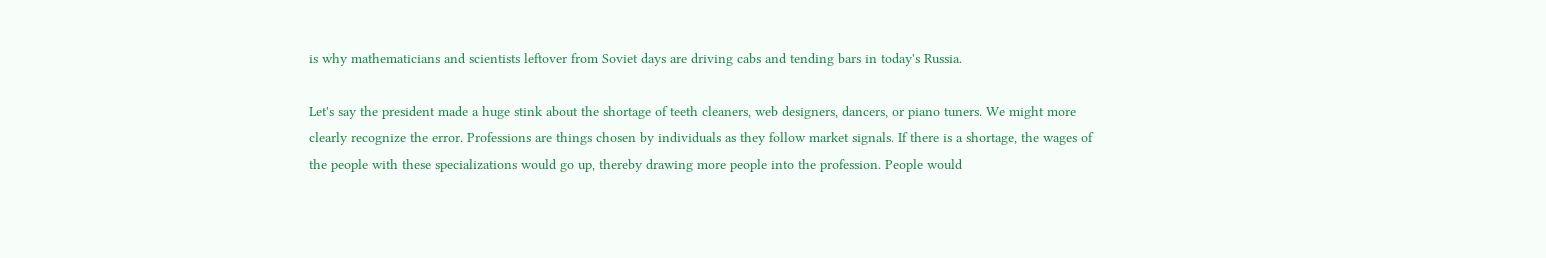is why mathematicians and scientists leftover from Soviet days are driving cabs and tending bars in today's Russia.

Let's say the president made a huge stink about the shortage of teeth cleaners, web designers, dancers, or piano tuners. We might more clearly recognize the error. Professions are things chosen by individuals as they follow market signals. If there is a shortage, the wages of the people with these specializations would go up, thereby drawing more people into the profession. People would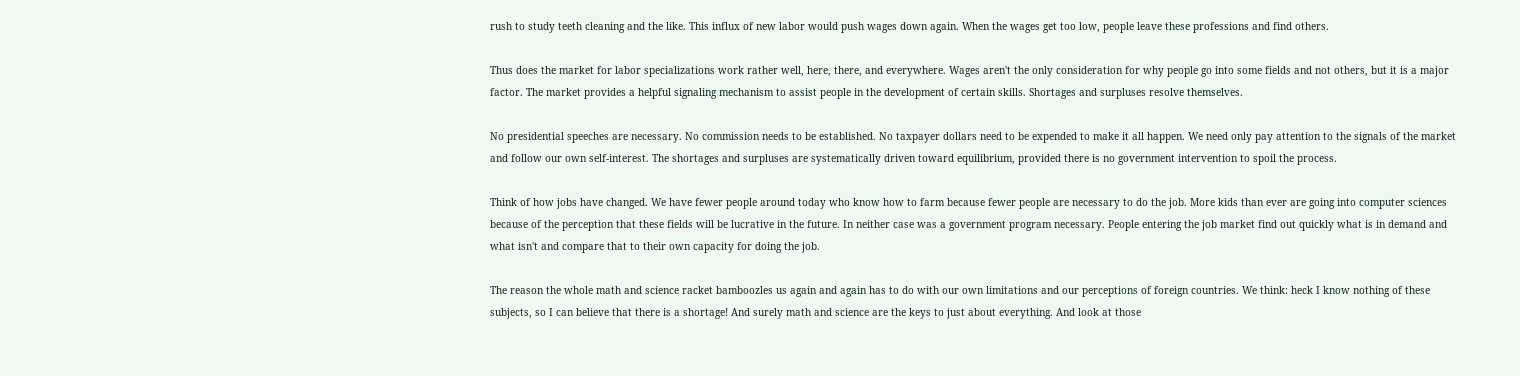rush to study teeth cleaning and the like. This influx of new labor would push wages down again. When the wages get too low, people leave these professions and find others.

Thus does the market for labor specializations work rather well, here, there, and everywhere. Wages aren't the only consideration for why people go into some fields and not others, but it is a major factor. The market provides a helpful signaling mechanism to assist people in the development of certain skills. Shortages and surpluses resolve themselves.

No presidential speeches are necessary. No commission needs to be established. No taxpayer dollars need to be expended to make it all happen. We need only pay attention to the signals of the market and follow our own self-interest. The shortages and surpluses are systematically driven toward equilibrium, provided there is no government intervention to spoil the process.

Think of how jobs have changed. We have fewer people around today who know how to farm because fewer people are necessary to do the job. More kids than ever are going into computer sciences because of the perception that these fields will be lucrative in the future. In neither case was a government program necessary. People entering the job market find out quickly what is in demand and what isn't and compare that to their own capacity for doing the job.

The reason the whole math and science racket bamboozles us again and again has to do with our own limitations and our perceptions of foreign countries. We think: heck I know nothing of these subjects, so I can believe that there is a shortage! And surely math and science are the keys to just about everything. And look at those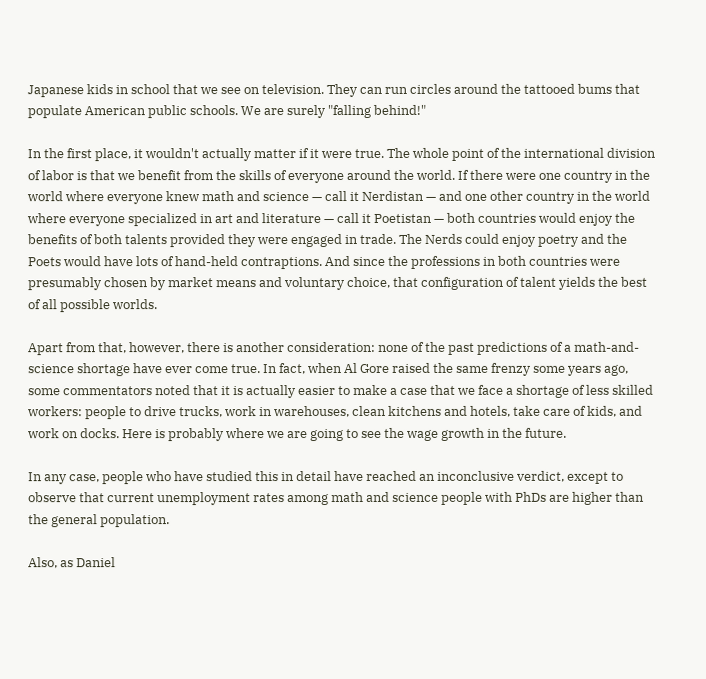Japanese kids in school that we see on television. They can run circles around the tattooed bums that populate American public schools. We are surely "falling behind!"

In the first place, it wouldn't actually matter if it were true. The whole point of the international division of labor is that we benefit from the skills of everyone around the world. If there were one country in the world where everyone knew math and science — call it Nerdistan — and one other country in the world where everyone specialized in art and literature — call it Poetistan — both countries would enjoy the benefits of both talents provided they were engaged in trade. The Nerds could enjoy poetry and the Poets would have lots of hand-held contraptions. And since the professions in both countries were presumably chosen by market means and voluntary choice, that configuration of talent yields the best of all possible worlds.

Apart from that, however, there is another consideration: none of the past predictions of a math-and-science shortage have ever come true. In fact, when Al Gore raised the same frenzy some years ago, some commentators noted that it is actually easier to make a case that we face a shortage of less skilled workers: people to drive trucks, work in warehouses, clean kitchens and hotels, take care of kids, and work on docks. Here is probably where we are going to see the wage growth in the future.

In any case, people who have studied this in detail have reached an inconclusive verdict, except to observe that current unemployment rates among math and science people with PhDs are higher than the general population.

Also, as Daniel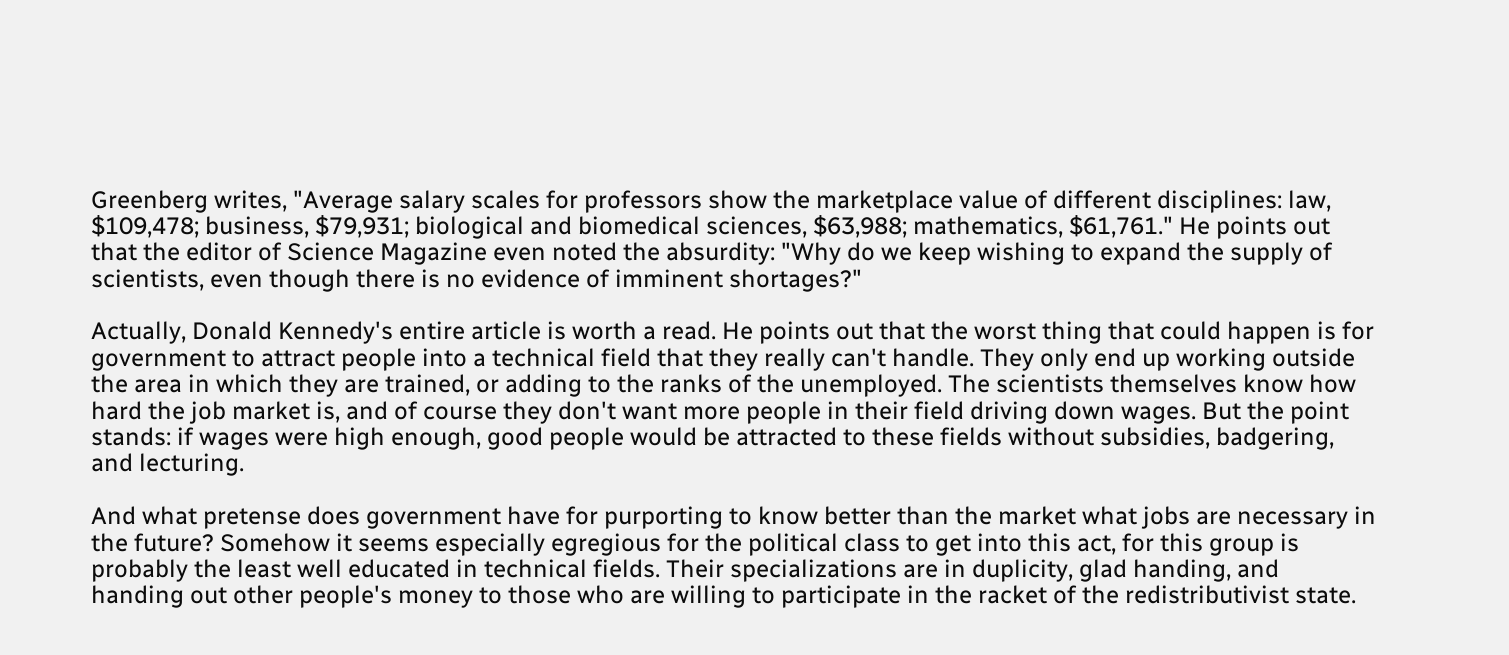Greenberg writes, "Average salary scales for professors show the marketplace value of different disciplines: law, $109,478; business, $79,931; biological and biomedical sciences, $63,988; mathematics, $61,761." He points out that the editor of Science Magazine even noted the absurdity: "Why do we keep wishing to expand the supply of scientists, even though there is no evidence of imminent shortages?"

Actually, Donald Kennedy's entire article is worth a read. He points out that the worst thing that could happen is for government to attract people into a technical field that they really can't handle. They only end up working outside the area in which they are trained, or adding to the ranks of the unemployed. The scientists themselves know how hard the job market is, and of course they don't want more people in their field driving down wages. But the point stands: if wages were high enough, good people would be attracted to these fields without subsidies, badgering, and lecturing.

And what pretense does government have for purporting to know better than the market what jobs are necessary in the future? Somehow it seems especially egregious for the political class to get into this act, for this group is probably the least well educated in technical fields. Their specializations are in duplicity, glad handing, and handing out other people's money to those who are willing to participate in the racket of the redistributivist state.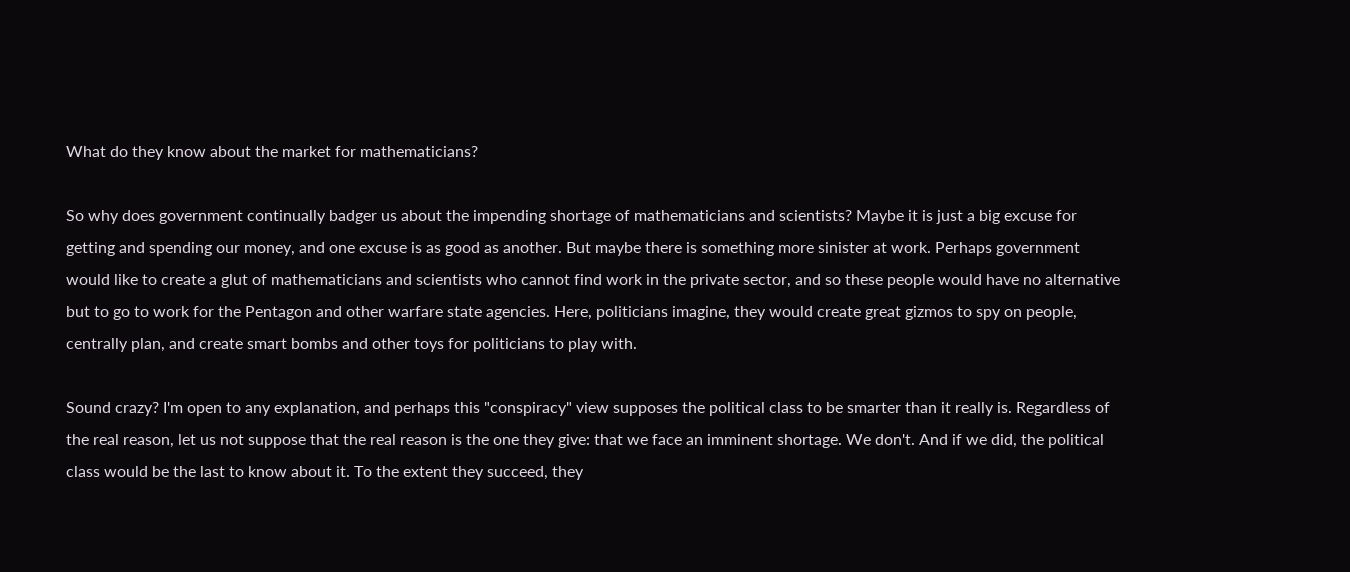What do they know about the market for mathematicians?

So why does government continually badger us about the impending shortage of mathematicians and scientists? Maybe it is just a big excuse for getting and spending our money, and one excuse is as good as another. But maybe there is something more sinister at work. Perhaps government would like to create a glut of mathematicians and scientists who cannot find work in the private sector, and so these people would have no alternative but to go to work for the Pentagon and other warfare state agencies. Here, politicians imagine, they would create great gizmos to spy on people, centrally plan, and create smart bombs and other toys for politicians to play with.

Sound crazy? I'm open to any explanation, and perhaps this "conspiracy" view supposes the political class to be smarter than it really is. Regardless of the real reason, let us not suppose that the real reason is the one they give: that we face an imminent shortage. We don't. And if we did, the political class would be the last to know about it. To the extent they succeed, they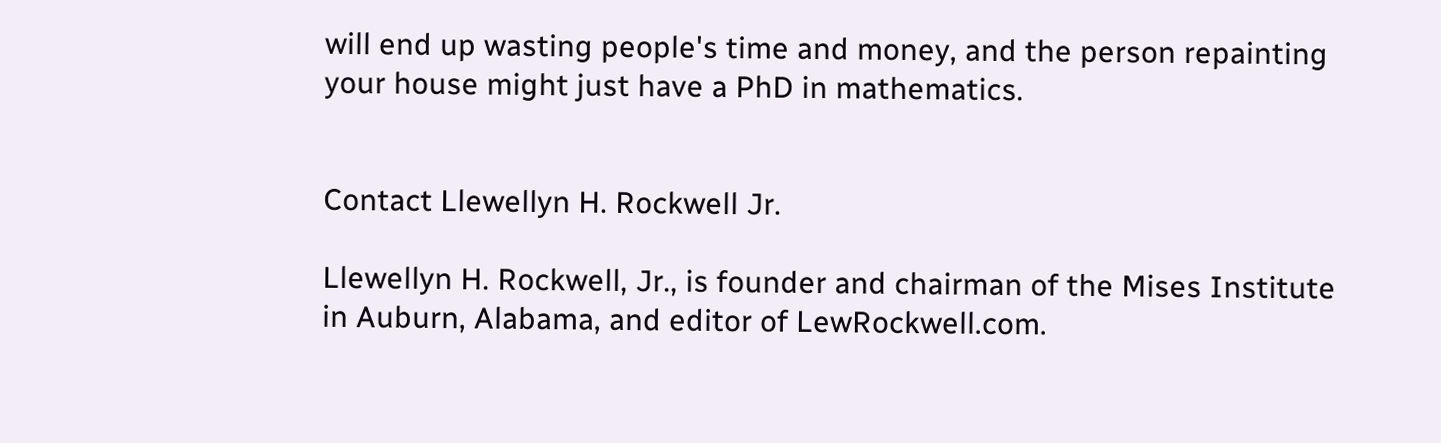will end up wasting people's time and money, and the person repainting your house might just have a PhD in mathematics.


Contact Llewellyn H. Rockwell Jr.

Llewellyn H. Rockwell, Jr., is founder and chairman of the Mises Institute in Auburn, Alabama, and editor of LewRockwell.com.